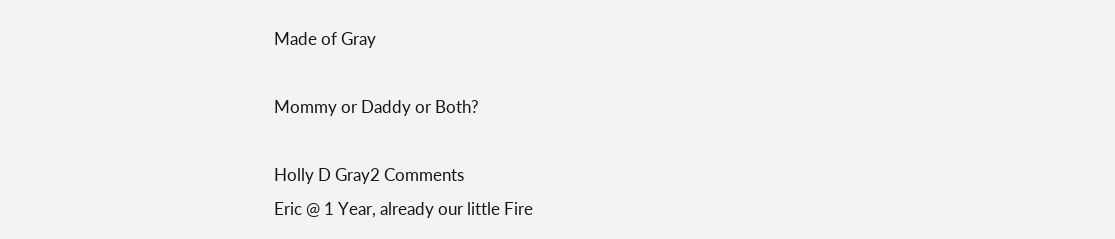Made of Gray

Mommy or Daddy or Both?

Holly D Gray2 Comments
Eric @ 1 Year, already our little Fire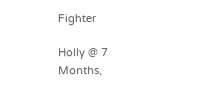Fighter

Holly @ 7 Months,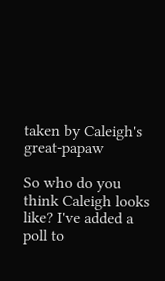taken by Caleigh's great-papaw

So who do you think Caleigh looks like? I've added a poll to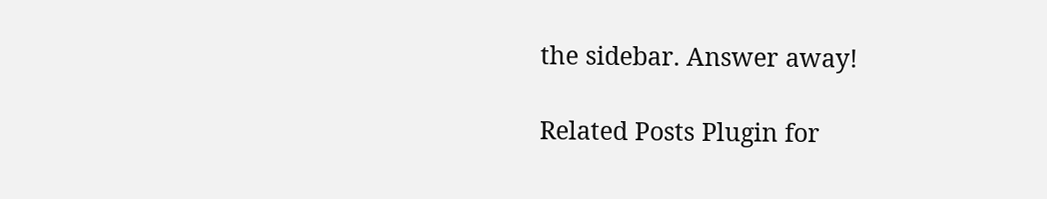the sidebar. Answer away!

Related Posts Plugin for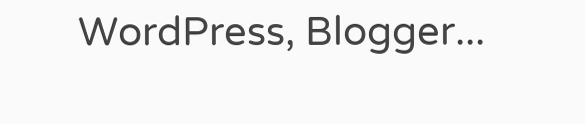WordPress, Blogger...